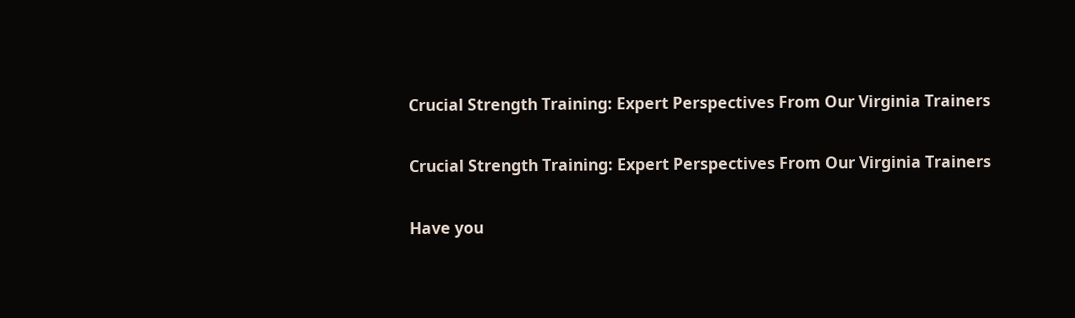Crucial Strength Training: Expert Perspectives From Our Virginia Trainers

Crucial Strength Training: Expert Perspectives From Our Virginia Trainers

Have you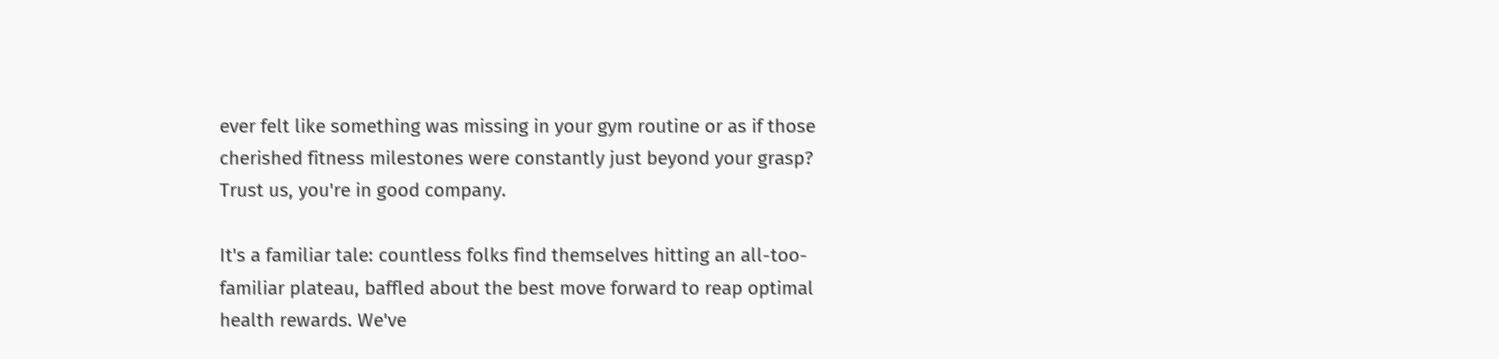ever felt like something was missing in your gym routine or as if those cherished fitness milestones were constantly just beyond your grasp? Trust us, you're in good company.

It's a familiar tale: countless folks find themselves hitting an all-too-familiar plateau, baffled about the best move forward to reap optimal health rewards. We've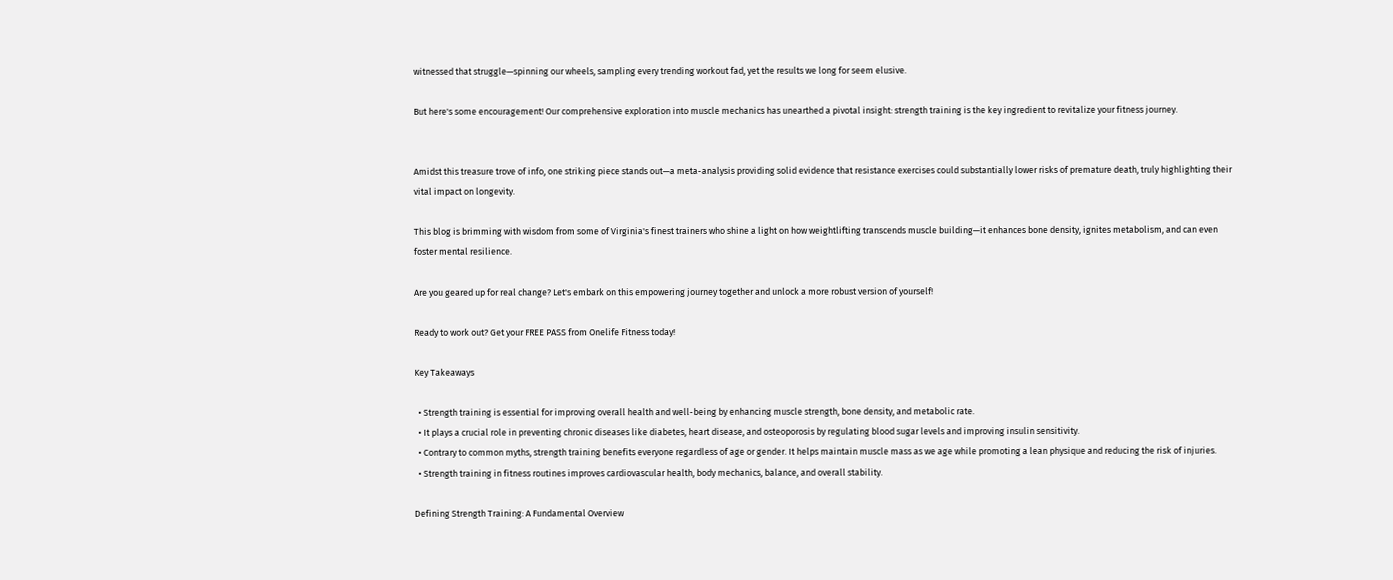witnessed that struggle—spinning our wheels, sampling every trending workout fad, yet the results we long for seem elusive.

But here's some encouragement! Our comprehensive exploration into muscle mechanics has unearthed a pivotal insight: strength training is the key ingredient to revitalize your fitness journey.


Amidst this treasure trove of info, one striking piece stands out—a meta-analysis providing solid evidence that resistance exercises could substantially lower risks of premature death, truly highlighting their vital impact on longevity.

This blog is brimming with wisdom from some of Virginia's finest trainers who shine a light on how weightlifting transcends muscle building—it enhances bone density, ignites metabolism, and can even foster mental resilience.

Are you geared up for real change? Let's embark on this empowering journey together and unlock a more robust version of yourself!

Ready to work out? Get your FREE PASS from Onelife Fitness today!

Key Takeaways

  • Strength training is essential for improving overall health and well-being by enhancing muscle strength, bone density, and metabolic rate.
  • It plays a crucial role in preventing chronic diseases like diabetes, heart disease, and osteoporosis by regulating blood sugar levels and improving insulin sensitivity.
  • Contrary to common myths, strength training benefits everyone regardless of age or gender. It helps maintain muscle mass as we age while promoting a lean physique and reducing the risk of injuries.
  • Strength training in fitness routines improves cardiovascular health, body mechanics, balance, and overall stability.

Defining Strength Training: A Fundamental Overview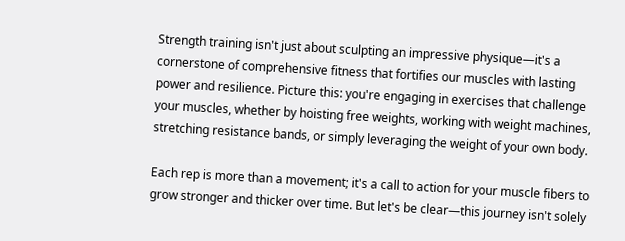Strength training isn't just about sculpting an impressive physique—it's a cornerstone of comprehensive fitness that fortifies our muscles with lasting power and resilience. Picture this: you're engaging in exercises that challenge your muscles, whether by hoisting free weights, working with weight machines, stretching resistance bands, or simply leveraging the weight of your own body.

Each rep is more than a movement; it's a call to action for your muscle fibers to grow stronger and thicker over time. But let's be clear—this journey isn't solely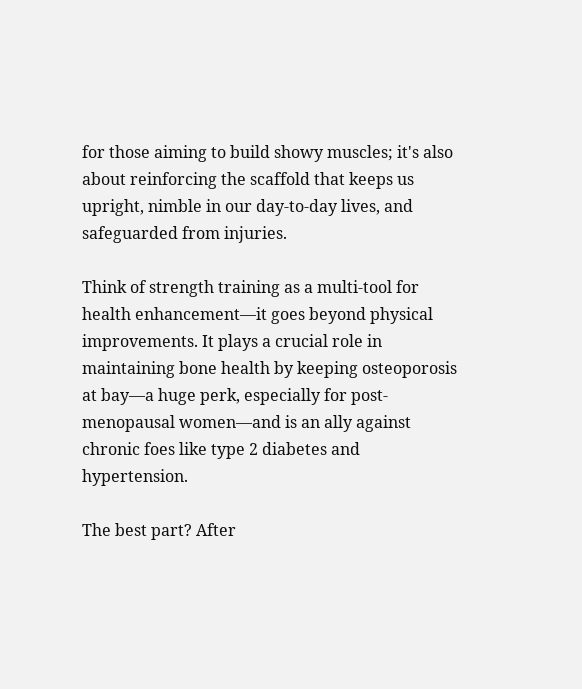for those aiming to build showy muscles; it's also about reinforcing the scaffold that keeps us upright, nimble in our day-to-day lives, and safeguarded from injuries.

Think of strength training as a multi-tool for health enhancement—it goes beyond physical improvements. It plays a crucial role in maintaining bone health by keeping osteoporosis at bay—a huge perk, especially for post-menopausal women—and is an ally against chronic foes like type 2 diabetes and hypertension.

The best part? After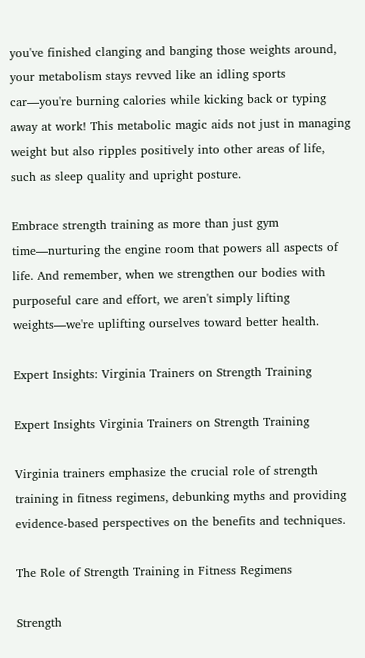you've finished clanging and banging those weights around, your metabolism stays revved like an idling sports car—you're burning calories while kicking back or typing away at work! This metabolic magic aids not just in managing weight but also ripples positively into other areas of life, such as sleep quality and upright posture.

Embrace strength training as more than just gym time—nurturing the engine room that powers all aspects of life. And remember, when we strengthen our bodies with purposeful care and effort, we aren't simply lifting weights—we're uplifting ourselves toward better health.

Expert Insights: Virginia Trainers on Strength Training

Expert Insights Virginia Trainers on Strength Training

Virginia trainers emphasize the crucial role of strength training in fitness regimens, debunking myths and providing evidence-based perspectives on the benefits and techniques.

The Role of Strength Training in Fitness Regimens

Strength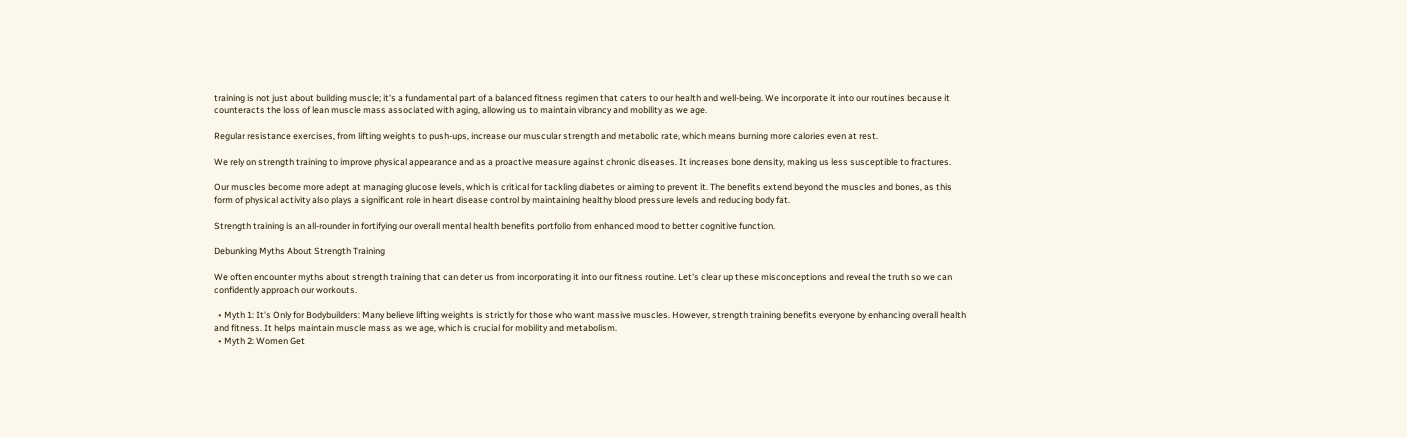training is not just about building muscle; it's a fundamental part of a balanced fitness regimen that caters to our health and well-being. We incorporate it into our routines because it counteracts the loss of lean muscle mass associated with aging, allowing us to maintain vibrancy and mobility as we age.

Regular resistance exercises, from lifting weights to push-ups, increase our muscular strength and metabolic rate, which means burning more calories even at rest.

We rely on strength training to improve physical appearance and as a proactive measure against chronic diseases. It increases bone density, making us less susceptible to fractures.

Our muscles become more adept at managing glucose levels, which is critical for tackling diabetes or aiming to prevent it. The benefits extend beyond the muscles and bones, as this form of physical activity also plays a significant role in heart disease control by maintaining healthy blood pressure levels and reducing body fat.

Strength training is an all-rounder in fortifying our overall mental health benefits portfolio from enhanced mood to better cognitive function.

Debunking Myths About Strength Training

We often encounter myths about strength training that can deter us from incorporating it into our fitness routine. Let's clear up these misconceptions and reveal the truth so we can confidently approach our workouts.

  • Myth 1: It's Only for Bodybuilders: Many believe lifting weights is strictly for those who want massive muscles. However, strength training benefits everyone by enhancing overall health and fitness. It helps maintain muscle mass as we age, which is crucial for mobility and metabolism.
  • Myth 2: Women Get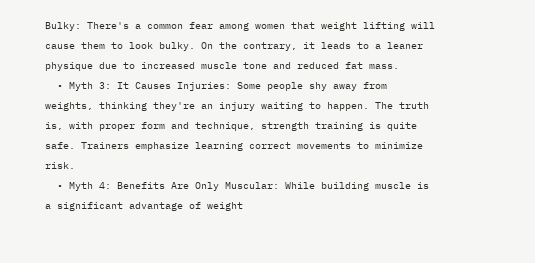Bulky: There's a common fear among women that weight lifting will cause them to look bulky. On the contrary, it leads to a leaner physique due to increased muscle tone and reduced fat mass.
  • Myth 3: It Causes Injuries: Some people shy away from weights, thinking they're an injury waiting to happen. The truth is, with proper form and technique, strength training is quite safe. Trainers emphasize learning correct movements to minimize risk.
  • Myth 4: Benefits Are Only Muscular: While building muscle is a significant advantage of weight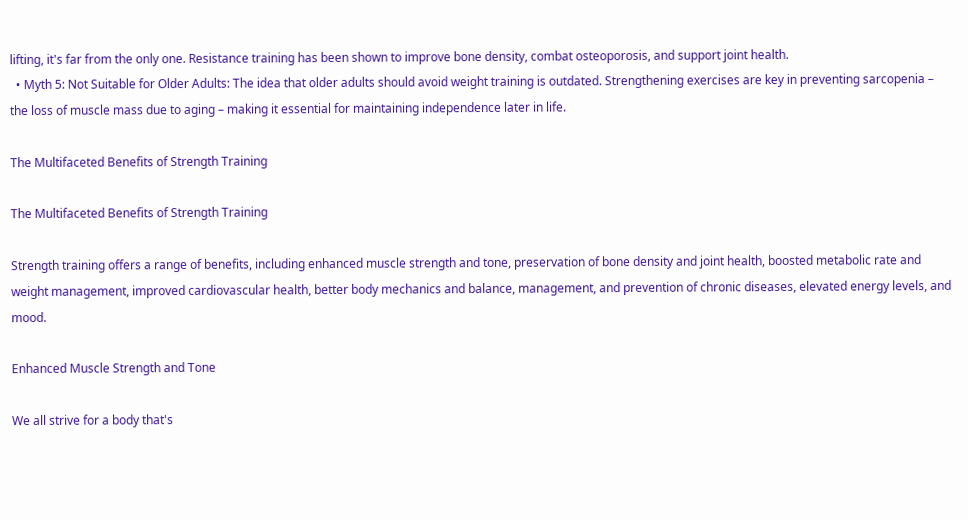lifting, it's far from the only one. Resistance training has been shown to improve bone density, combat osteoporosis, and support joint health.
  • Myth 5: Not Suitable for Older Adults: The idea that older adults should avoid weight training is outdated. Strengthening exercises are key in preventing sarcopenia – the loss of muscle mass due to aging – making it essential for maintaining independence later in life.

The Multifaceted Benefits of Strength Training

The Multifaceted Benefits of Strength Training

Strength training offers a range of benefits, including enhanced muscle strength and tone, preservation of bone density and joint health, boosted metabolic rate and weight management, improved cardiovascular health, better body mechanics and balance, management, and prevention of chronic diseases, elevated energy levels, and mood.

Enhanced Muscle Strength and Tone

We all strive for a body that's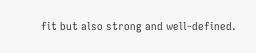fit but also strong and well-defined.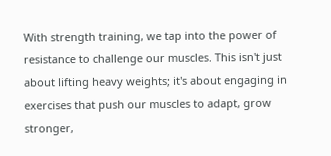With strength training, we tap into the power of resistance to challenge our muscles. This isn't just about lifting heavy weights; it's about engaging in exercises that push our muscles to adapt, grow stronger,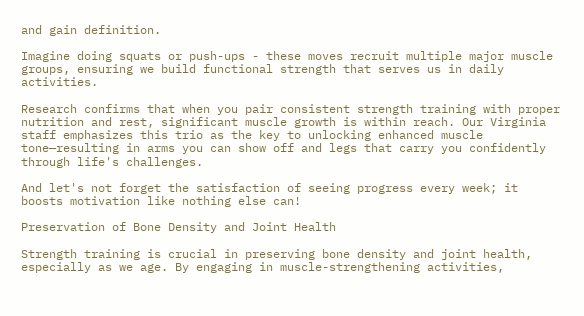and gain definition.

Imagine doing squats or push-ups - these moves recruit multiple major muscle groups, ensuring we build functional strength that serves us in daily activities.

Research confirms that when you pair consistent strength training with proper nutrition and rest, significant muscle growth is within reach. Our Virginia staff emphasizes this trio as the key to unlocking enhanced muscle tone—resulting in arms you can show off and legs that carry you confidently through life's challenges.

And let's not forget the satisfaction of seeing progress every week; it boosts motivation like nothing else can!

Preservation of Bone Density and Joint Health

Strength training is crucial in preserving bone density and joint health, especially as we age. By engaging in muscle-strengthening activities,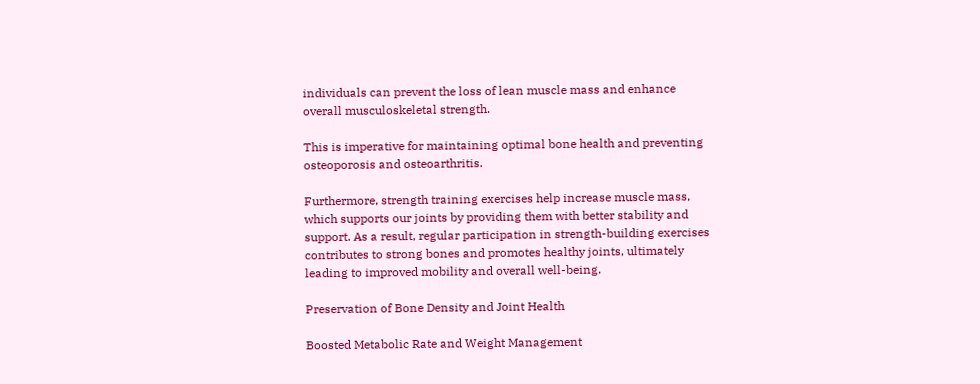individuals can prevent the loss of lean muscle mass and enhance overall musculoskeletal strength.

This is imperative for maintaining optimal bone health and preventing osteoporosis and osteoarthritis.

Furthermore, strength training exercises help increase muscle mass, which supports our joints by providing them with better stability and support. As a result, regular participation in strength-building exercises contributes to strong bones and promotes healthy joints, ultimately leading to improved mobility and overall well-being.

Preservation of Bone Density and Joint Health

Boosted Metabolic Rate and Weight Management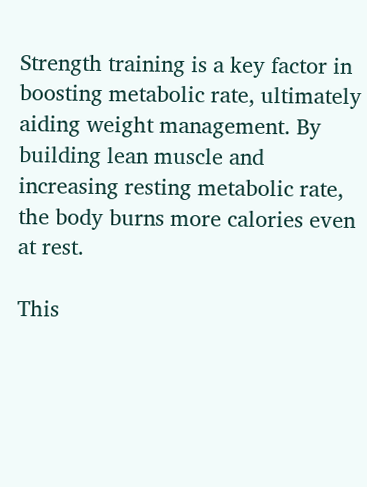Strength training is a key factor in boosting metabolic rate, ultimately aiding weight management. By building lean muscle and increasing resting metabolic rate, the body burns more calories even at rest.

This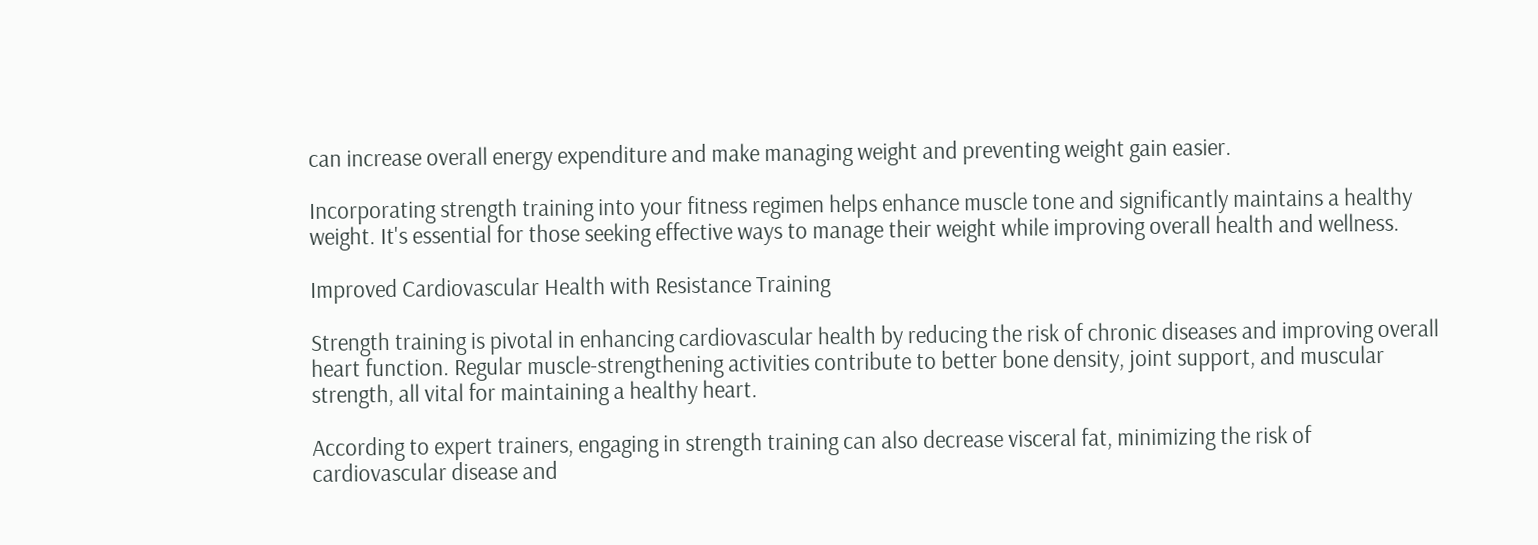can increase overall energy expenditure and make managing weight and preventing weight gain easier.

Incorporating strength training into your fitness regimen helps enhance muscle tone and significantly maintains a healthy weight. It's essential for those seeking effective ways to manage their weight while improving overall health and wellness.

Improved Cardiovascular Health with Resistance Training

Strength training is pivotal in enhancing cardiovascular health by reducing the risk of chronic diseases and improving overall heart function. Regular muscle-strengthening activities contribute to better bone density, joint support, and muscular strength, all vital for maintaining a healthy heart.

According to expert trainers, engaging in strength training can also decrease visceral fat, minimizing the risk of cardiovascular disease and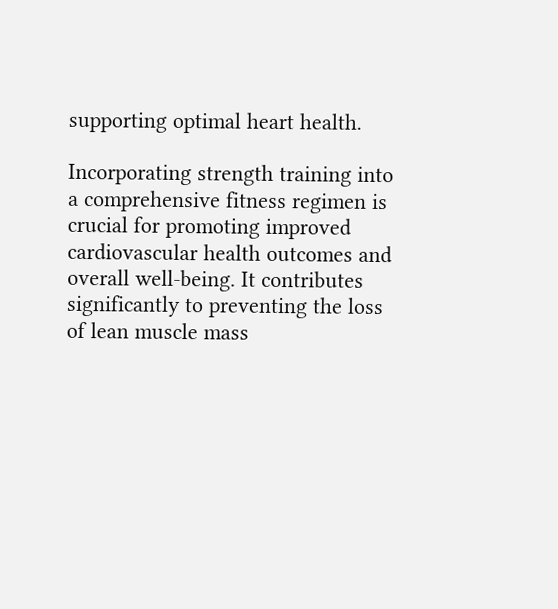supporting optimal heart health.

Incorporating strength training into a comprehensive fitness regimen is crucial for promoting improved cardiovascular health outcomes and overall well-being. It contributes significantly to preventing the loss of lean muscle mass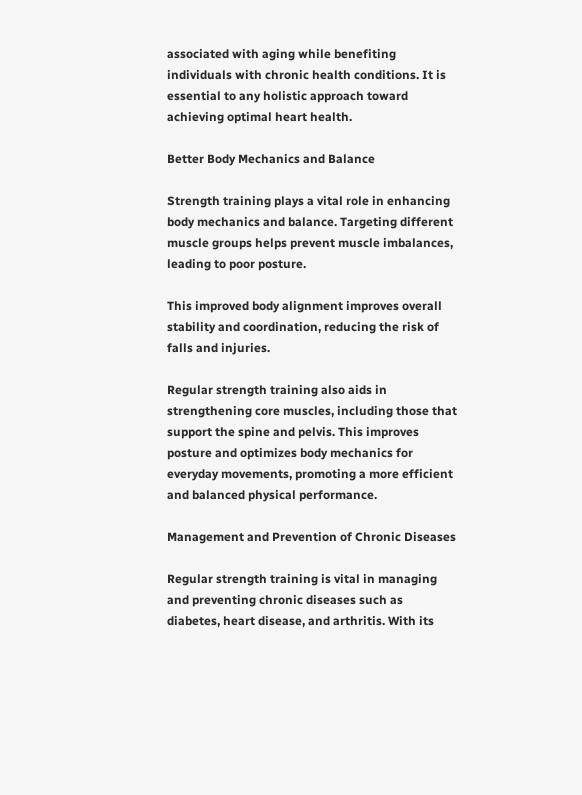associated with aging while benefiting individuals with chronic health conditions. It is essential to any holistic approach toward achieving optimal heart health.

Better Body Mechanics and Balance

Strength training plays a vital role in enhancing body mechanics and balance. Targeting different muscle groups helps prevent muscle imbalances, leading to poor posture.

This improved body alignment improves overall stability and coordination, reducing the risk of falls and injuries.

Regular strength training also aids in strengthening core muscles, including those that support the spine and pelvis. This improves posture and optimizes body mechanics for everyday movements, promoting a more efficient and balanced physical performance.

Management and Prevention of Chronic Diseases

Regular strength training is vital in managing and preventing chronic diseases such as diabetes, heart disease, and arthritis. With its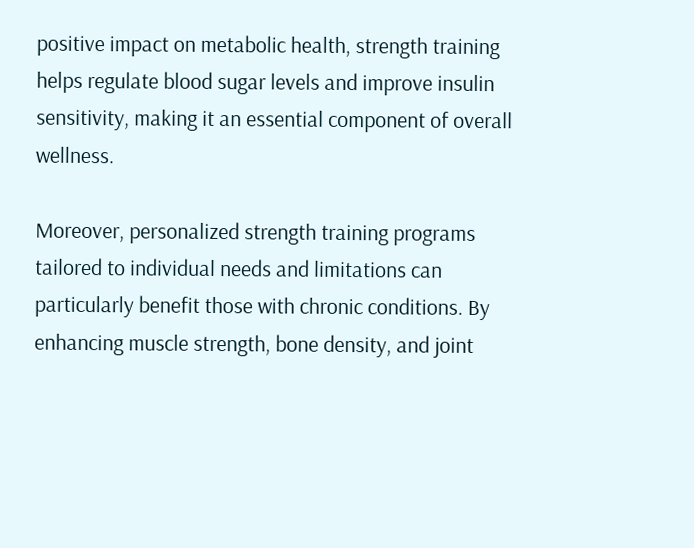positive impact on metabolic health, strength training helps regulate blood sugar levels and improve insulin sensitivity, making it an essential component of overall wellness.

Moreover, personalized strength training programs tailored to individual needs and limitations can particularly benefit those with chronic conditions. By enhancing muscle strength, bone density, and joint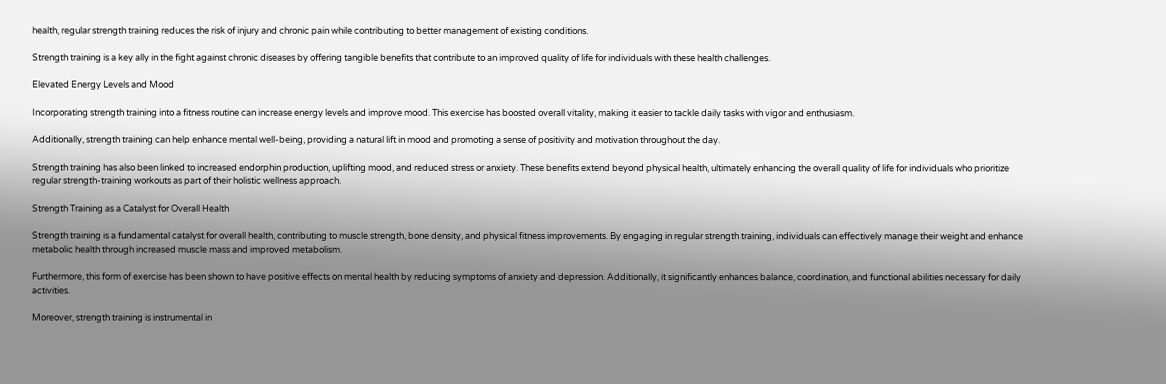health, regular strength training reduces the risk of injury and chronic pain while contributing to better management of existing conditions.

Strength training is a key ally in the fight against chronic diseases by offering tangible benefits that contribute to an improved quality of life for individuals with these health challenges.

Elevated Energy Levels and Mood

Incorporating strength training into a fitness routine can increase energy levels and improve mood. This exercise has boosted overall vitality, making it easier to tackle daily tasks with vigor and enthusiasm.

Additionally, strength training can help enhance mental well-being, providing a natural lift in mood and promoting a sense of positivity and motivation throughout the day.

Strength training has also been linked to increased endorphin production, uplifting mood, and reduced stress or anxiety. These benefits extend beyond physical health, ultimately enhancing the overall quality of life for individuals who prioritize regular strength-training workouts as part of their holistic wellness approach.

Strength Training as a Catalyst for Overall Health

Strength training is a fundamental catalyst for overall health, contributing to muscle strength, bone density, and physical fitness improvements. By engaging in regular strength training, individuals can effectively manage their weight and enhance metabolic health through increased muscle mass and improved metabolism.

Furthermore, this form of exercise has been shown to have positive effects on mental health by reducing symptoms of anxiety and depression. Additionally, it significantly enhances balance, coordination, and functional abilities necessary for daily activities.

Moreover, strength training is instrumental in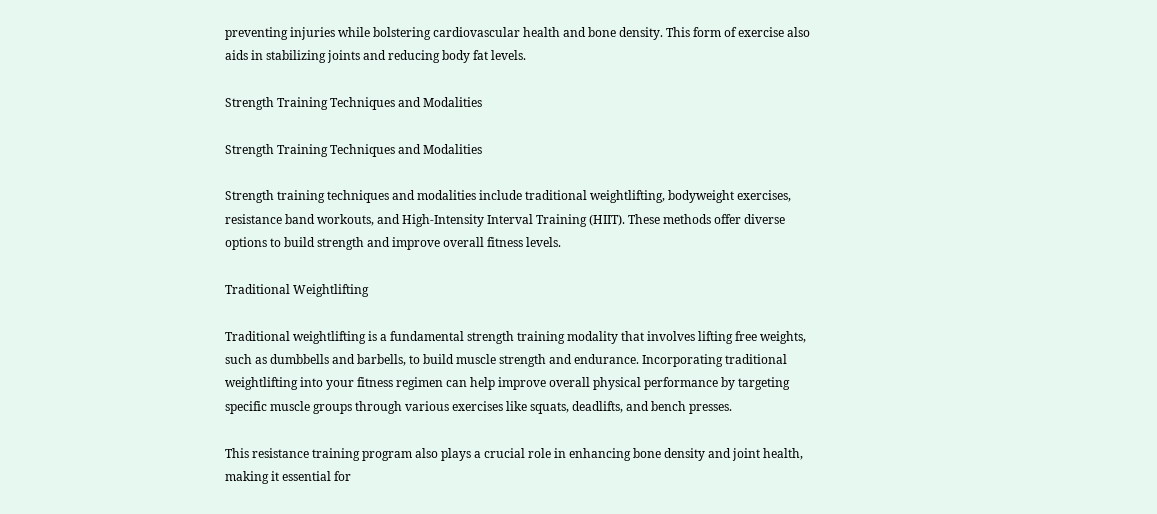preventing injuries while bolstering cardiovascular health and bone density. This form of exercise also aids in stabilizing joints and reducing body fat levels.

Strength Training Techniques and Modalities

Strength Training Techniques and Modalities

Strength training techniques and modalities include traditional weightlifting, bodyweight exercises, resistance band workouts, and High-Intensity Interval Training (HIIT). These methods offer diverse options to build strength and improve overall fitness levels.

Traditional Weightlifting

Traditional weightlifting is a fundamental strength training modality that involves lifting free weights, such as dumbbells and barbells, to build muscle strength and endurance. Incorporating traditional weightlifting into your fitness regimen can help improve overall physical performance by targeting specific muscle groups through various exercises like squats, deadlifts, and bench presses.

This resistance training program also plays a crucial role in enhancing bone density and joint health, making it essential for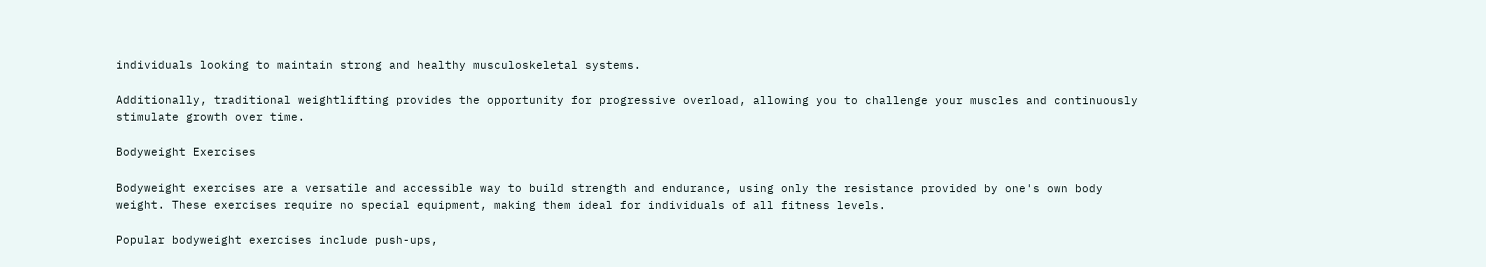individuals looking to maintain strong and healthy musculoskeletal systems.

Additionally, traditional weightlifting provides the opportunity for progressive overload, allowing you to challenge your muscles and continuously stimulate growth over time.

Bodyweight Exercises

Bodyweight exercises are a versatile and accessible way to build strength and endurance, using only the resistance provided by one's own body weight. These exercises require no special equipment, making them ideal for individuals of all fitness levels.

Popular bodyweight exercises include push-ups,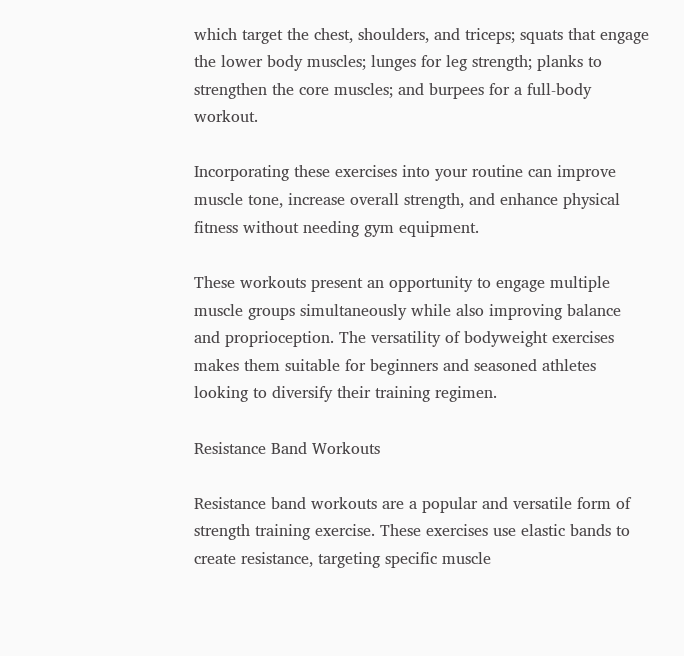which target the chest, shoulders, and triceps; squats that engage the lower body muscles; lunges for leg strength; planks to strengthen the core muscles; and burpees for a full-body workout.

Incorporating these exercises into your routine can improve muscle tone, increase overall strength, and enhance physical fitness without needing gym equipment.

These workouts present an opportunity to engage multiple muscle groups simultaneously while also improving balance and proprioception. The versatility of bodyweight exercises makes them suitable for beginners and seasoned athletes looking to diversify their training regimen.

Resistance Band Workouts

Resistance band workouts are a popular and versatile form of strength training exercise. These exercises use elastic bands to create resistance, targeting specific muscle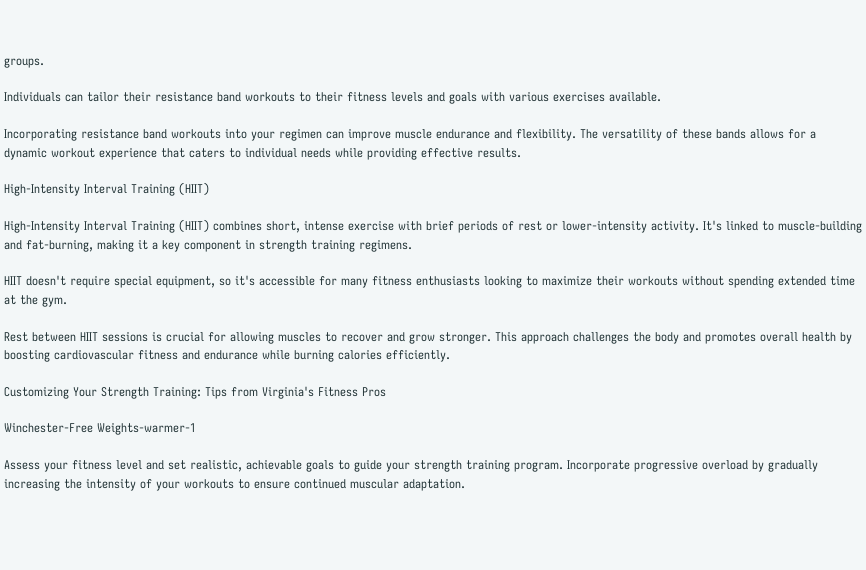groups.

Individuals can tailor their resistance band workouts to their fitness levels and goals with various exercises available.

Incorporating resistance band workouts into your regimen can improve muscle endurance and flexibility. The versatility of these bands allows for a dynamic workout experience that caters to individual needs while providing effective results.

High-Intensity Interval Training (HIIT)

High-Intensity Interval Training (HIIT) combines short, intense exercise with brief periods of rest or lower-intensity activity. It's linked to muscle-building and fat-burning, making it a key component in strength training regimens.

HIIT doesn't require special equipment, so it's accessible for many fitness enthusiasts looking to maximize their workouts without spending extended time at the gym.

Rest between HIIT sessions is crucial for allowing muscles to recover and grow stronger. This approach challenges the body and promotes overall health by boosting cardiovascular fitness and endurance while burning calories efficiently.

Customizing Your Strength Training: Tips from Virginia's Fitness Pros

Winchester-Free Weights-warmer-1

Assess your fitness level and set realistic, achievable goals to guide your strength training program. Incorporate progressive overload by gradually increasing the intensity of your workouts to ensure continued muscular adaptation.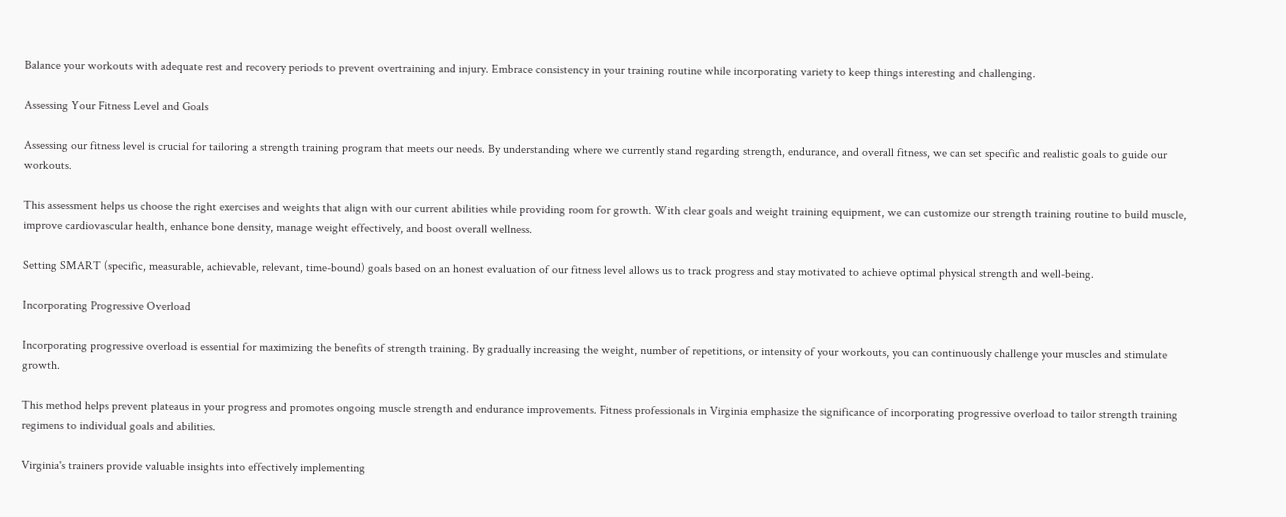Balance your workouts with adequate rest and recovery periods to prevent overtraining and injury. Embrace consistency in your training routine while incorporating variety to keep things interesting and challenging.

Assessing Your Fitness Level and Goals

Assessing our fitness level is crucial for tailoring a strength training program that meets our needs. By understanding where we currently stand regarding strength, endurance, and overall fitness, we can set specific and realistic goals to guide our workouts.

This assessment helps us choose the right exercises and weights that align with our current abilities while providing room for growth. With clear goals and weight training equipment, we can customize our strength training routine to build muscle, improve cardiovascular health, enhance bone density, manage weight effectively, and boost overall wellness.

Setting SMART (specific, measurable, achievable, relevant, time-bound) goals based on an honest evaluation of our fitness level allows us to track progress and stay motivated to achieve optimal physical strength and well-being.

Incorporating Progressive Overload

Incorporating progressive overload is essential for maximizing the benefits of strength training. By gradually increasing the weight, number of repetitions, or intensity of your workouts, you can continuously challenge your muscles and stimulate growth.

This method helps prevent plateaus in your progress and promotes ongoing muscle strength and endurance improvements. Fitness professionals in Virginia emphasize the significance of incorporating progressive overload to tailor strength training regimens to individual goals and abilities.

Virginia's trainers provide valuable insights into effectively implementing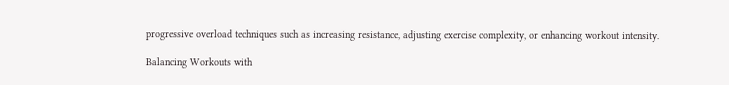progressive overload techniques such as increasing resistance, adjusting exercise complexity, or enhancing workout intensity.

Balancing Workouts with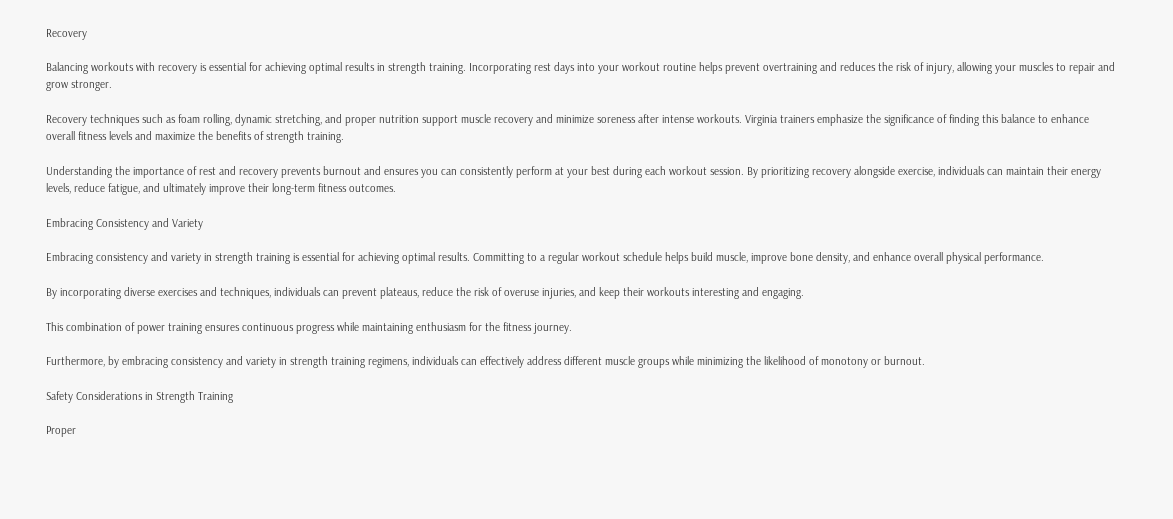Recovery

Balancing workouts with recovery is essential for achieving optimal results in strength training. Incorporating rest days into your workout routine helps prevent overtraining and reduces the risk of injury, allowing your muscles to repair and grow stronger.

Recovery techniques such as foam rolling, dynamic stretching, and proper nutrition support muscle recovery and minimize soreness after intense workouts. Virginia trainers emphasize the significance of finding this balance to enhance overall fitness levels and maximize the benefits of strength training.

Understanding the importance of rest and recovery prevents burnout and ensures you can consistently perform at your best during each workout session. By prioritizing recovery alongside exercise, individuals can maintain their energy levels, reduce fatigue, and ultimately improve their long-term fitness outcomes.

Embracing Consistency and Variety

Embracing consistency and variety in strength training is essential for achieving optimal results. Committing to a regular workout schedule helps build muscle, improve bone density, and enhance overall physical performance.

By incorporating diverse exercises and techniques, individuals can prevent plateaus, reduce the risk of overuse injuries, and keep their workouts interesting and engaging.

This combination of power training ensures continuous progress while maintaining enthusiasm for the fitness journey.

Furthermore, by embracing consistency and variety in strength training regimens, individuals can effectively address different muscle groups while minimizing the likelihood of monotony or burnout.

Safety Considerations in Strength Training

Proper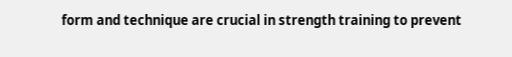form and technique are crucial in strength training to prevent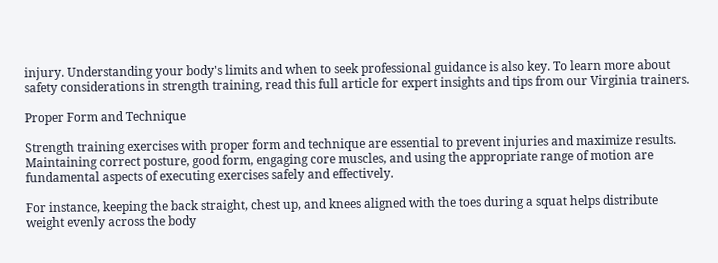injury. Understanding your body's limits and when to seek professional guidance is also key. To learn more about safety considerations in strength training, read this full article for expert insights and tips from our Virginia trainers.

Proper Form and Technique

Strength training exercises with proper form and technique are essential to prevent injuries and maximize results. Maintaining correct posture, good form, engaging core muscles, and using the appropriate range of motion are fundamental aspects of executing exercises safely and effectively.

For instance, keeping the back straight, chest up, and knees aligned with the toes during a squat helps distribute weight evenly across the body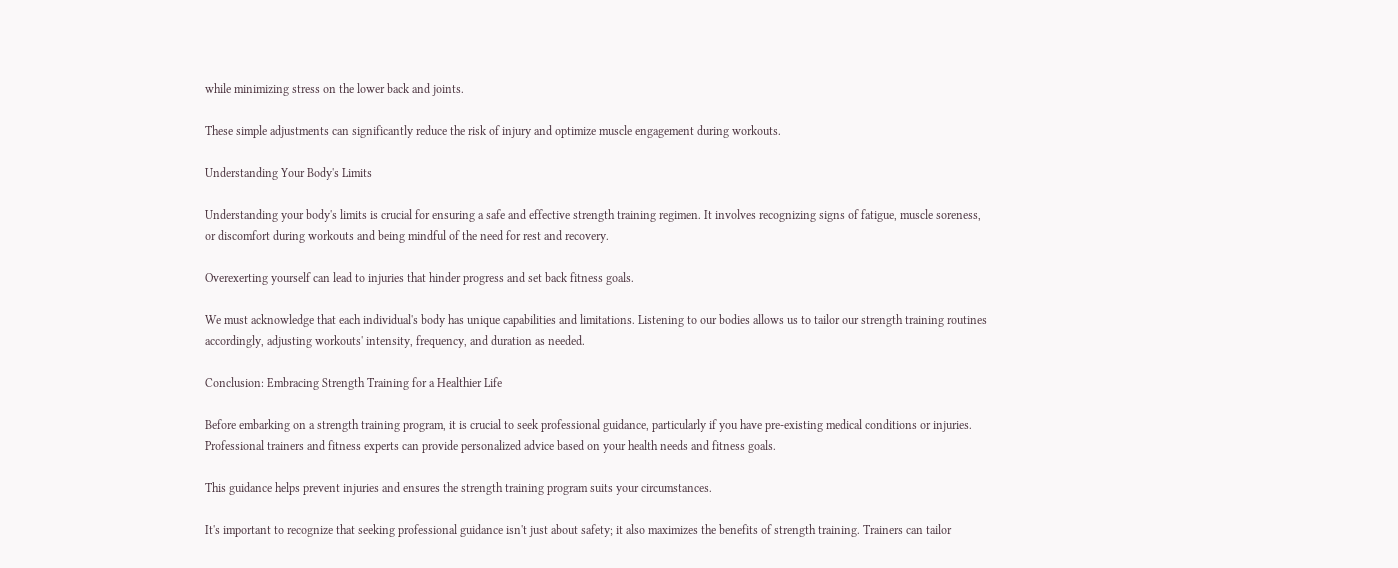while minimizing stress on the lower back and joints.

These simple adjustments can significantly reduce the risk of injury and optimize muscle engagement during workouts.

Understanding Your Body's Limits

Understanding your body's limits is crucial for ensuring a safe and effective strength training regimen. It involves recognizing signs of fatigue, muscle soreness, or discomfort during workouts and being mindful of the need for rest and recovery.

Overexerting yourself can lead to injuries that hinder progress and set back fitness goals.

We must acknowledge that each individual's body has unique capabilities and limitations. Listening to our bodies allows us to tailor our strength training routines accordingly, adjusting workouts' intensity, frequency, and duration as needed.

Conclusion: Embracing Strength Training for a Healthier Life

Before embarking on a strength training program, it is crucial to seek professional guidance, particularly if you have pre-existing medical conditions or injuries. Professional trainers and fitness experts can provide personalized advice based on your health needs and fitness goals.

This guidance helps prevent injuries and ensures the strength training program suits your circumstances.

It's important to recognize that seeking professional guidance isn't just about safety; it also maximizes the benefits of strength training. Trainers can tailor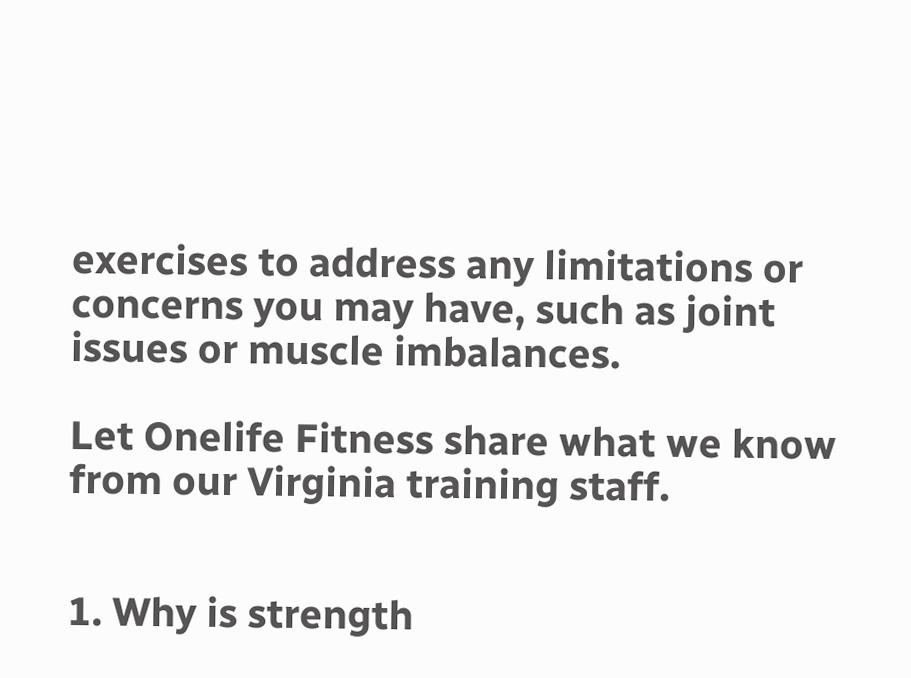exercises to address any limitations or concerns you may have, such as joint issues or muscle imbalances.

Let Onelife Fitness share what we know from our Virginia training staff.


1. Why is strength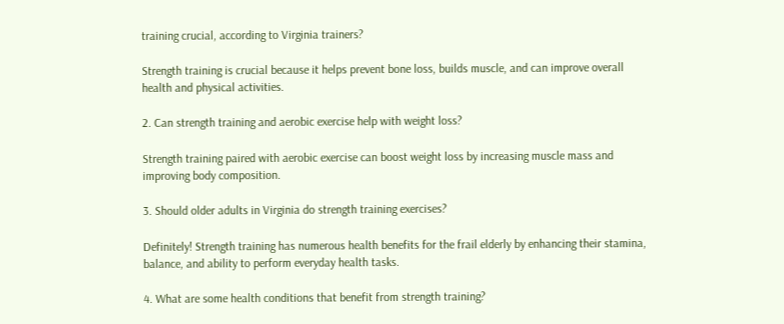training crucial, according to Virginia trainers?

Strength training is crucial because it helps prevent bone loss, builds muscle, and can improve overall health and physical activities.

2. Can strength training and aerobic exercise help with weight loss?

Strength training paired with aerobic exercise can boost weight loss by increasing muscle mass and improving body composition.

3. Should older adults in Virginia do strength training exercises?

Definitely! Strength training has numerous health benefits for the frail elderly by enhancing their stamina, balance, and ability to perform everyday health tasks.

4. What are some health conditions that benefit from strength training?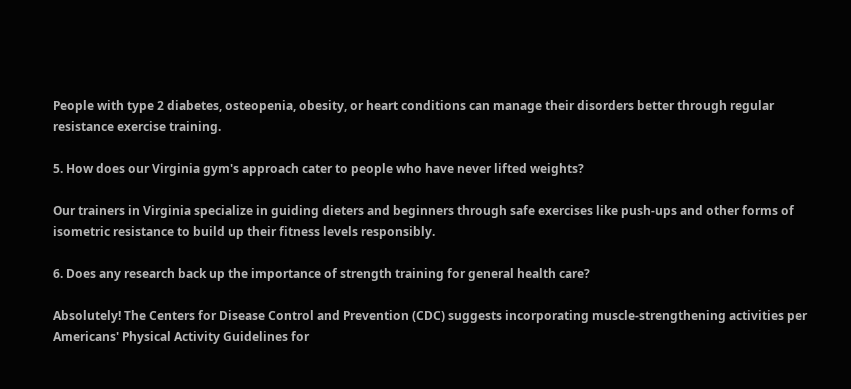People with type 2 diabetes, osteopenia, obesity, or heart conditions can manage their disorders better through regular resistance exercise training.

5. How does our Virginia gym's approach cater to people who have never lifted weights?

Our trainers in Virginia specialize in guiding dieters and beginners through safe exercises like push-ups and other forms of isometric resistance to build up their fitness levels responsibly.

6. Does any research back up the importance of strength training for general health care?

Absolutely! The Centers for Disease Control and Prevention (CDC) suggests incorporating muscle-strengthening activities per Americans' Physical Activity Guidelines for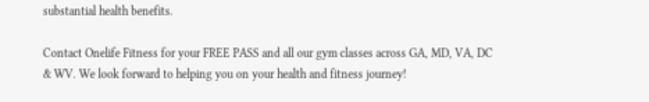substantial health benefits.

Contact Onelife Fitness for your FREE PASS and all our gym classes across GA, MD, VA, DC & WV. We look forward to helping you on your health and fitness journey!